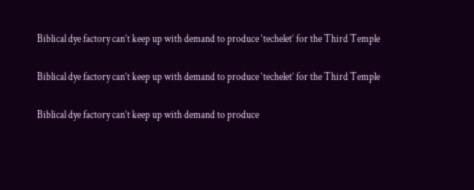Biblical dye factory can’t keep up with demand to produce ‘techelet’ for the Third Temple

Biblical dye factory can’t keep up with demand to produce ‘techelet’ for the Third Temple

Biblical dye factory can’t keep up with demand to produce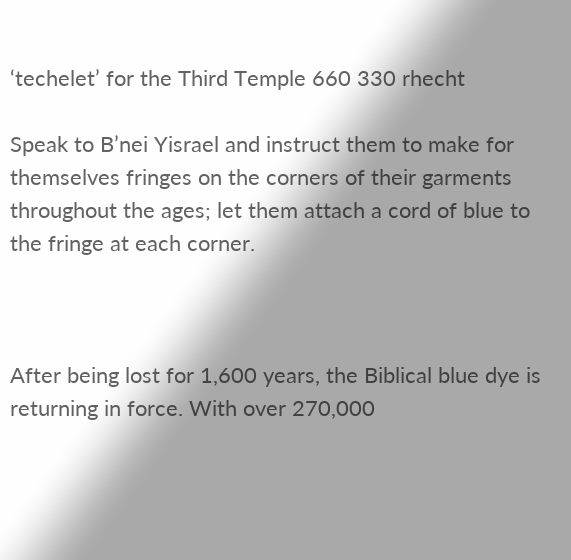‘techelet’ for the Third Temple 660 330 rhecht

Speak to B’nei Yisrael and instruct them to make for themselves fringes on the corners of their garments throughout the ages; let them attach a cord of blue to the fringe at each corner.



After being lost for 1,600 years, the Biblical blue dye is returning in force. With over 270,000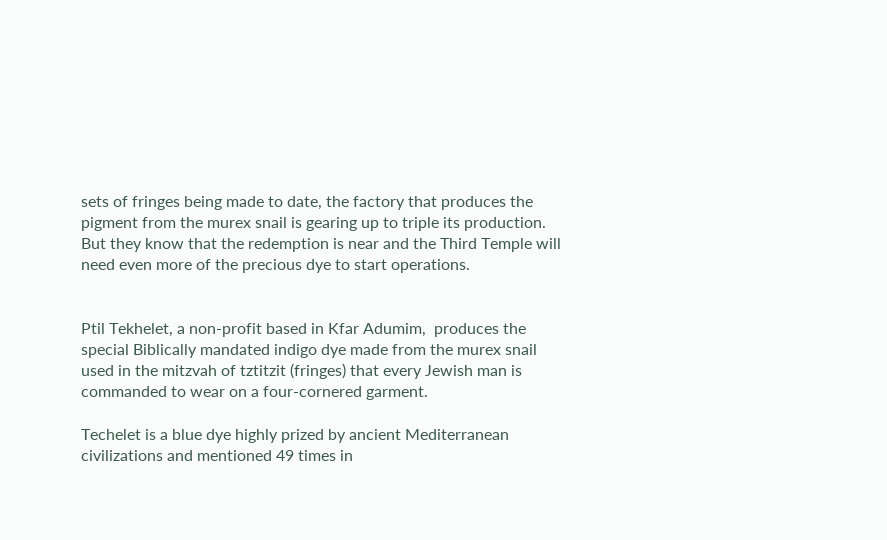sets of fringes being made to date, the factory that produces the pigment from the murex snail is gearing up to triple its production. But they know that the redemption is near and the Third Temple will need even more of the precious dye to start operations.


Ptil Tekhelet, a non-profit based in Kfar Adumim,  produces the special Biblically mandated indigo dye made from the murex snail used in the mitzvah of tztitzit (fringes) that every Jewish man is commanded to wear on a four-cornered garment.

Techelet is a blue dye highly prized by ancient Mediterranean civilizations and mentioned 49 times in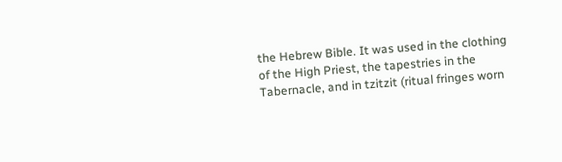the Hebrew Bible. It was used in the clothing of the High Priest, the tapestries in the Tabernacle, and in tzitzit (ritual fringes worn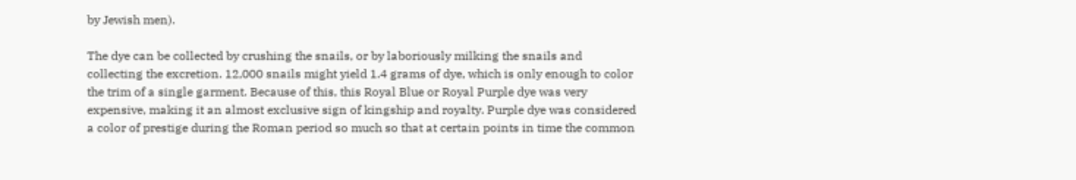by Jewish men).

The dye can be collected by crushing the snails, or by laboriously milking the snails and collecting the excretion. 12,000 snails might yield 1.4 grams of dye, which is only enough to color the trim of a single garment. Because of this, this Royal Blue or Royal Purple dye was very expensive, making it an almost exclusive sign of kingship and royalty. Purple dye was considered a color of prestige during the Roman period so much so that at certain points in time the common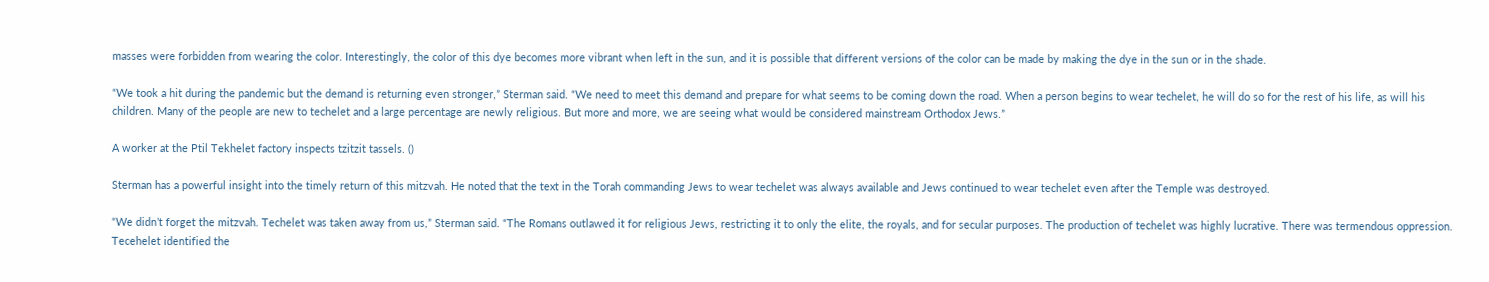masses were forbidden from wearing the color. Interestingly, the color of this dye becomes more vibrant when left in the sun, and it is possible that different versions of the color can be made by making the dye in the sun or in the shade.

“We took a hit during the pandemic but the demand is returning even stronger,” Sterman said. “We need to meet this demand and prepare for what seems to be coming down the road. When a person begins to wear techelet, he will do so for the rest of his life, as will his children. Many of the people are new to techelet and a large percentage are newly religious. But more and more, we are seeing what would be considered mainstream Orthodox Jews.”

A worker at the Ptil Tekhelet factory inspects tzitzit tassels. ()

Sterman has a powerful insight into the timely return of this mitzvah. He noted that the text in the Torah commanding Jews to wear techelet was always available and Jews continued to wear techelet even after the Temple was destroyed.

“We didn’t forget the mitzvah. Techelet was taken away from us,” Sterman said. “The Romans outlawed it for religious Jews, restricting it to only the elite, the royals, and for secular purposes. The production of techelet was highly lucrative. There was termendous oppression. Tecehelet identified the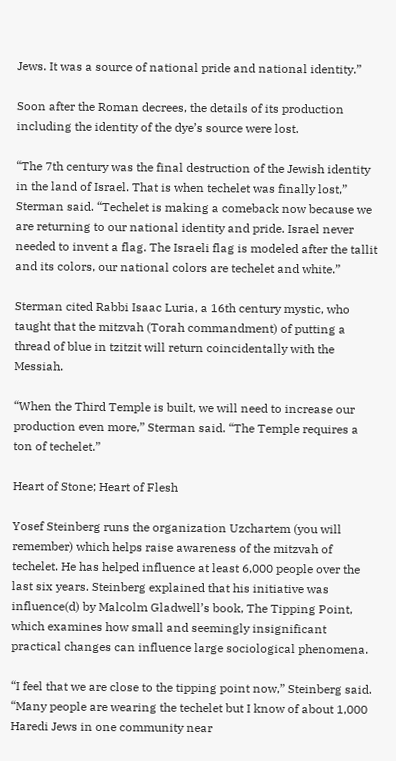Jews. It was a source of national pride and national identity.”

Soon after the Roman decrees, the details of its production including the identity of the dye’s source were lost.

“The 7th century was the final destruction of the Jewish identity in the land of Israel. That is when techelet was finally lost,” Sterman said. “Techelet is making a comeback now because we are returning to our national identity and pride. Israel never needed to invent a flag. The Israeli flag is modeled after the tallit and its colors, our national colors are techelet and white.”

Sterman cited Rabbi Isaac Luria, a 16th century mystic, who taught that the mitzvah (Torah commandment) of putting a thread of blue in tzitzit will return coincidentally with the Messiah.

“When the Third Temple is built, we will need to increase our production even more,” Sterman said. “The Temple requires a ton of techelet.”

Heart of Stone; Heart of Flesh

Yosef Steinberg runs the organization Uzchartem (you will remember) which helps raise awareness of the mitzvah of techelet. He has helped influence at least 6,000 people over the last six years. Steinberg explained that his initiative was influence(d) by Malcolm Gladwell’s book, The Tipping Point, which examines how small and seemingly insignificant practical changes can influence large sociological phenomena.

“I feel that we are close to the tipping point now,” Steinberg said. “Many people are wearing the techelet but I know of about 1,000 Haredi Jews in one community near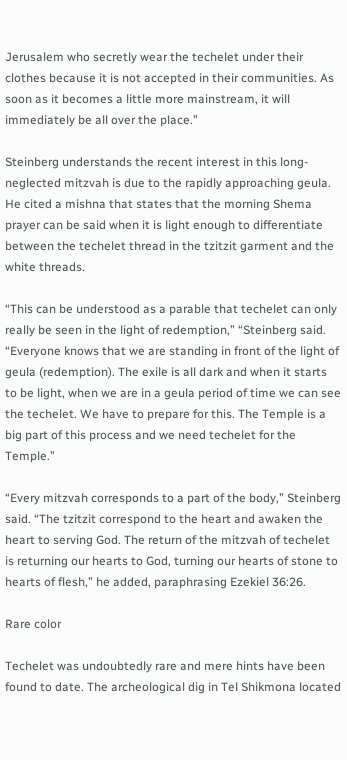Jerusalem who secretly wear the techelet under their clothes because it is not accepted in their communities. As soon as it becomes a little more mainstream, it will immediately be all over the place.”

Steinberg understands the recent interest in this long-neglected mitzvah is due to the rapidly approaching geula. He cited a mishna that states that the morning Shema prayer can be said when it is light enough to differentiate between the techelet thread in the tzitzit garment and the white threads.

“This can be understood as a parable that techelet can only really be seen in the light of redemption,” “Steinberg said. “Everyone knows that we are standing in front of the light of geula (redemption). The exile is all dark and when it starts to be light, when we are in a geula period of time we can see the techelet. We have to prepare for this. The Temple is a big part of this process and we need techelet for the Temple.”

“Every mitzvah corresponds to a part of the body,” Steinberg said. “The tzitzit correspond to the heart and awaken the heart to serving God. The return of the mitzvah of techelet is returning our hearts to God, turning our hearts of stone to hearts of flesh,” he added, paraphrasing Ezekiel 36:26.

Rare color

Techelet was undoubtedly rare and mere hints have been found to date. The archeological dig in Tel Shikmona located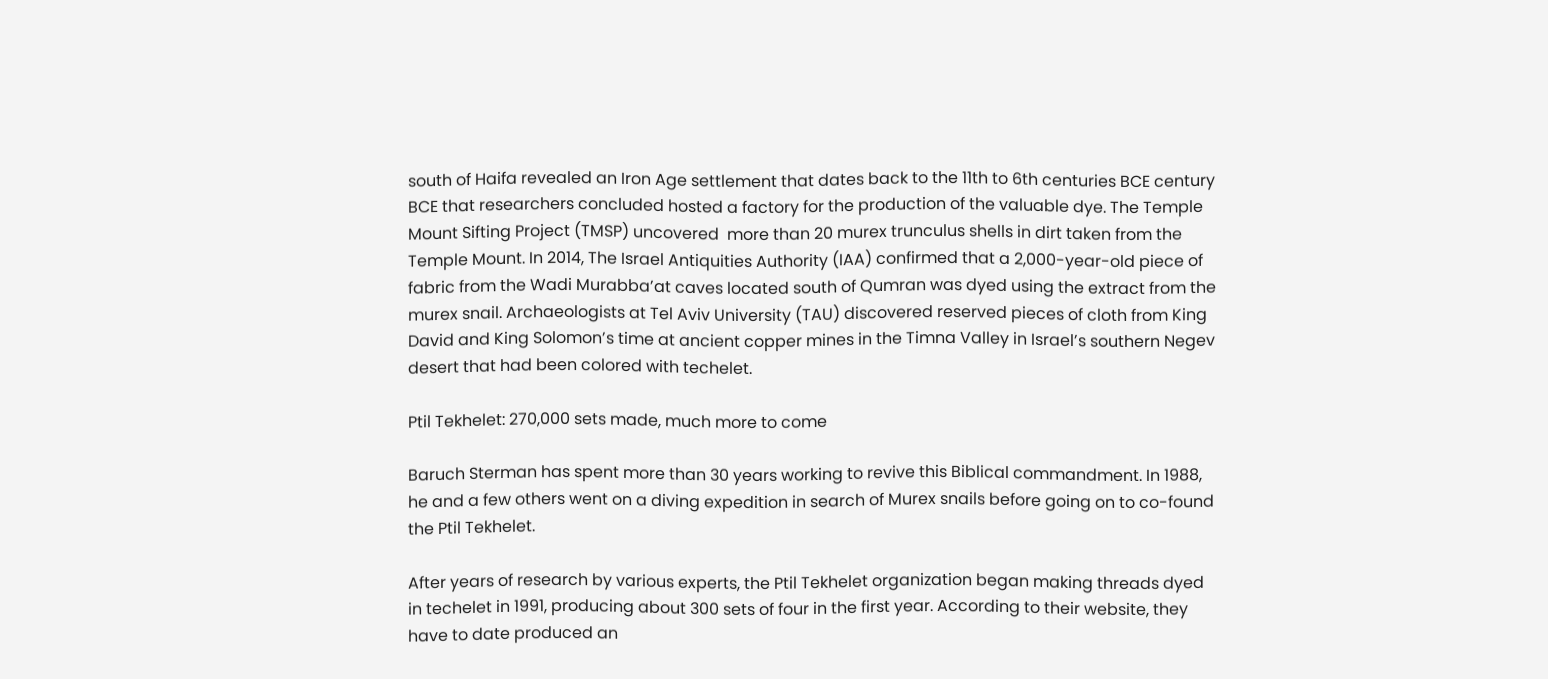south of Haifa revealed an Iron Age settlement that dates back to the 11th to 6th centuries BCE century BCE that researchers concluded hosted a factory for the production of the valuable dye. The Temple Mount Sifting Project (TMSP) uncovered  more than 20 murex trunculus shells in dirt taken from the Temple Mount. In 2014, The Israel Antiquities Authority (IAA) confirmed that a 2,000-year-old piece of fabric from the Wadi Murabba’at caves located south of Qumran was dyed using the extract from the murex snail. Archaeologists at Tel Aviv University (TAU) discovered reserved pieces of cloth from King David and King Solomon’s time at ancient copper mines in the Timna Valley in Israel’s southern Negev desert that had been colored with techelet.

Ptil Tekhelet: 270,000 sets made, much more to come

Baruch Sterman has spent more than 30 years working to revive this Biblical commandment. In 1988, he and a few others went on a diving expedition in search of Murex snails before going on to co-found the Ptil Tekhelet.

After years of research by various experts, the Ptil Tekhelet organization began making threads dyed in techelet in 1991, producing about 300 sets of four in the first year. According to their website, they have to date produced an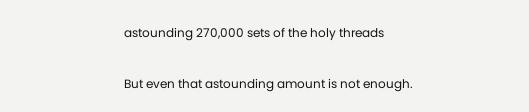astounding 270,000 sets of the holy threads

But even that astounding amount is not enough.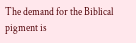The demand for the Biblical pigment is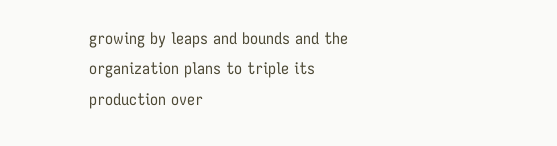growing by leaps and bounds and the organization plans to triple its production over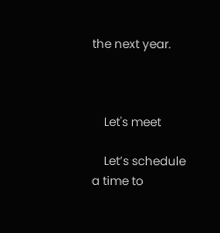the next year.



    Let's meet

    Let’s schedule a time to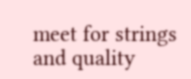meet for strings and quality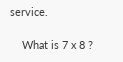service.

    What is 7 x 8 ?